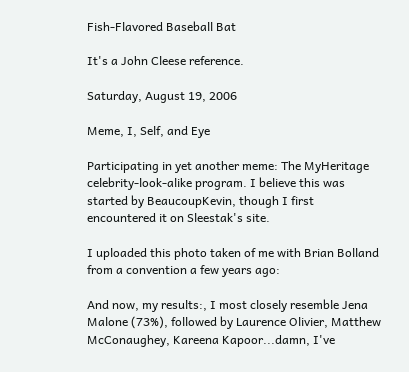Fish-Flavored Baseball Bat

It's a John Cleese reference.

Saturday, August 19, 2006

Meme, I, Self, and Eye

Participating in yet another meme: The MyHeritage celebrity-look-alike program. I believe this was started by BeaucoupKevin, though I first encountered it on Sleestak's site.

I uploaded this photo taken of me with Brian Bolland from a convention a few years ago:

And now, my results:, I most closely resemble Jena Malone (73%), followed by Laurence Olivier, Matthew McConaughey, Kareena Kapoor...damn, I've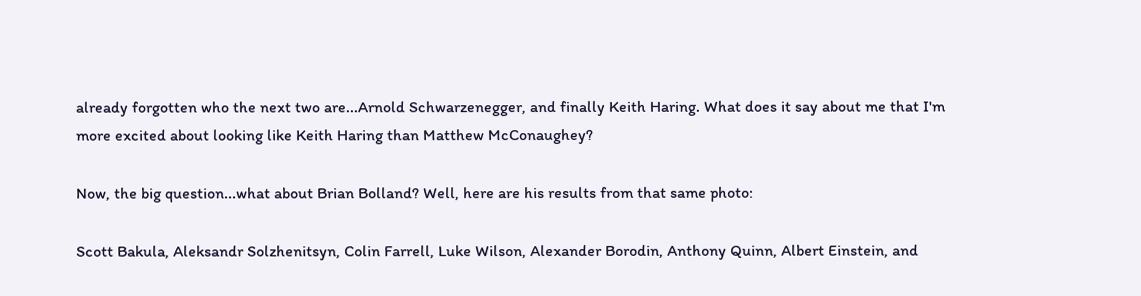already forgotten who the next two are...Arnold Schwarzenegger, and finally Keith Haring. What does it say about me that I'm more excited about looking like Keith Haring than Matthew McConaughey?

Now, the big question...what about Brian Bolland? Well, here are his results from that same photo:

Scott Bakula, Aleksandr Solzhenitsyn, Colin Farrell, Luke Wilson, Alexander Borodin, Anthony Quinn, Albert Einstein, and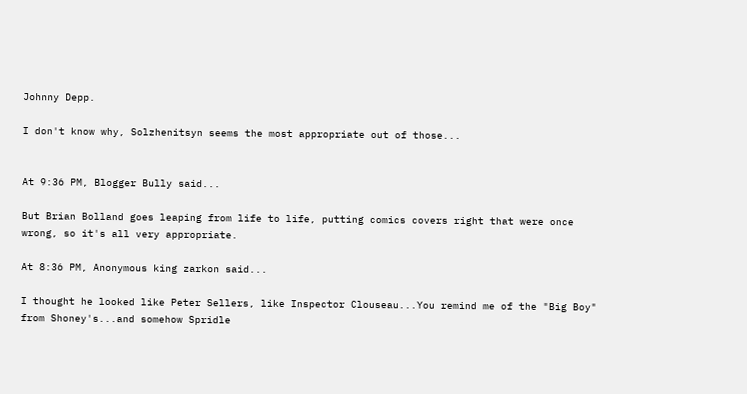Johnny Depp.

I don't know why, Solzhenitsyn seems the most appropriate out of those...


At 9:36 PM, Blogger Bully said...

But Brian Bolland goes leaping from life to life, putting comics covers right that were once wrong, so it's all very appropriate.

At 8:36 PM, Anonymous king zarkon said...

I thought he looked like Peter Sellers, like Inspector Clouseau...You remind me of the "Big Boy" from Shoney's...and somehow Spridle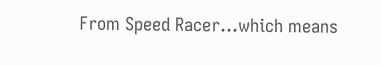From Speed Racer...which means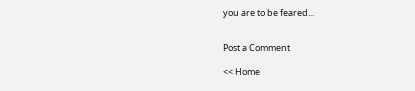you are to be feared...


Post a Comment

<< Home